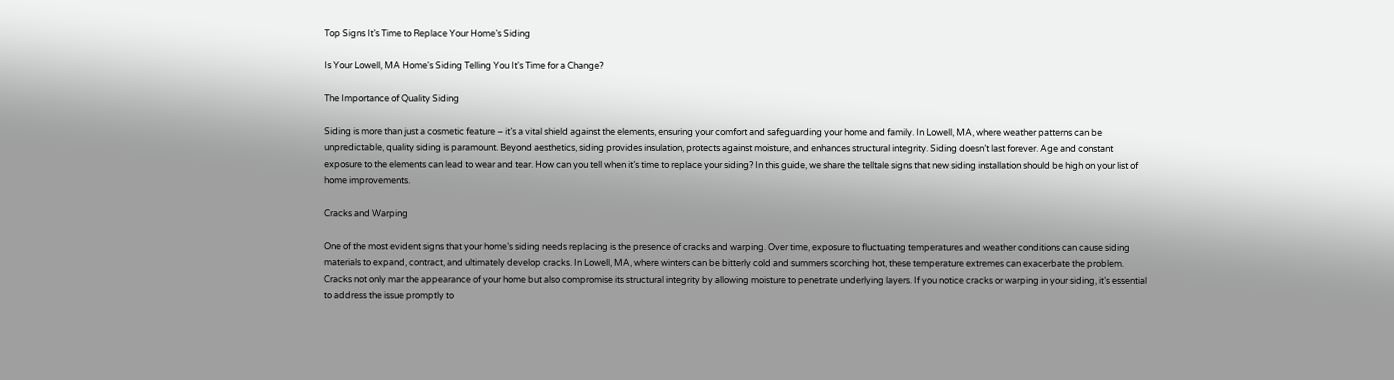Top Signs It’s Time to Replace Your Home’s Siding

Is Your Lowell, MA Home's Siding Telling You It's Time for a Change?

The Importance of Quality Siding

Siding is more than just a cosmetic feature – it’s a vital shield against the elements, ensuring your comfort and safeguarding your home and family. In Lowell, MA, where weather patterns can be unpredictable, quality siding is paramount. Beyond aesthetics, siding provides insulation, protects against moisture, and enhances structural integrity. Siding doesn’t last forever. Age and constant exposure to the elements can lead to wear and tear. How can you tell when it’s time to replace your siding? In this guide, we share the telltale signs that new siding installation should be high on your list of home improvements.

Cracks and Warping

One of the most evident signs that your home’s siding needs replacing is the presence of cracks and warping. Over time, exposure to fluctuating temperatures and weather conditions can cause siding materials to expand, contract, and ultimately develop cracks. In Lowell, MA, where winters can be bitterly cold and summers scorching hot, these temperature extremes can exacerbate the problem. Cracks not only mar the appearance of your home but also compromise its structural integrity by allowing moisture to penetrate underlying layers. If you notice cracks or warping in your siding, it’s essential to address the issue promptly to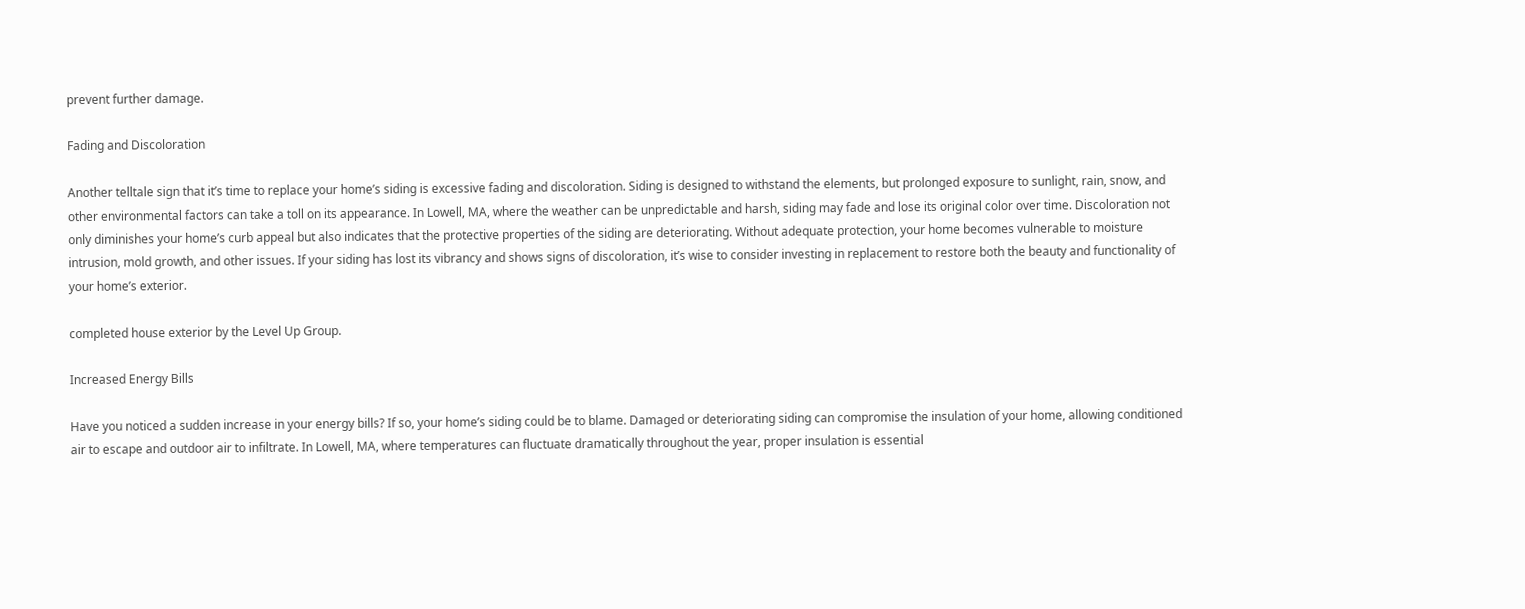prevent further damage.

Fading and Discoloration

Another telltale sign that it’s time to replace your home’s siding is excessive fading and discoloration. Siding is designed to withstand the elements, but prolonged exposure to sunlight, rain, snow, and other environmental factors can take a toll on its appearance. In Lowell, MA, where the weather can be unpredictable and harsh, siding may fade and lose its original color over time. Discoloration not only diminishes your home’s curb appeal but also indicates that the protective properties of the siding are deteriorating. Without adequate protection, your home becomes vulnerable to moisture intrusion, mold growth, and other issues. If your siding has lost its vibrancy and shows signs of discoloration, it’s wise to consider investing in replacement to restore both the beauty and functionality of your home’s exterior.

completed house exterior by the Level Up Group.

Increased Energy Bills

Have you noticed a sudden increase in your energy bills? If so, your home’s siding could be to blame. Damaged or deteriorating siding can compromise the insulation of your home, allowing conditioned air to escape and outdoor air to infiltrate. In Lowell, MA, where temperatures can fluctuate dramatically throughout the year, proper insulation is essential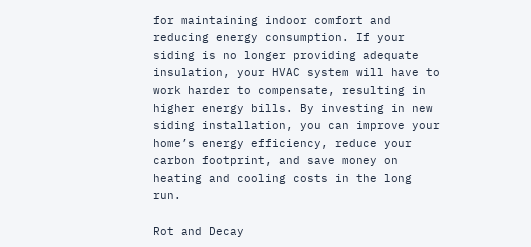for maintaining indoor comfort and reducing energy consumption. If your siding is no longer providing adequate insulation, your HVAC system will have to work harder to compensate, resulting in higher energy bills. By investing in new siding installation, you can improve your home’s energy efficiency, reduce your carbon footprint, and save money on heating and cooling costs in the long run.

Rot and Decay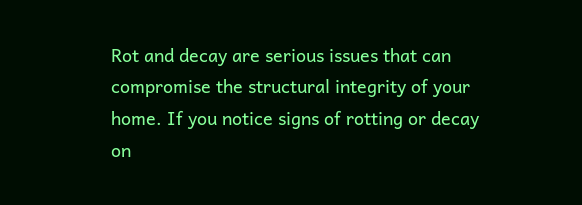Rot and decay are serious issues that can compromise the structural integrity of your home. If you notice signs of rotting or decay on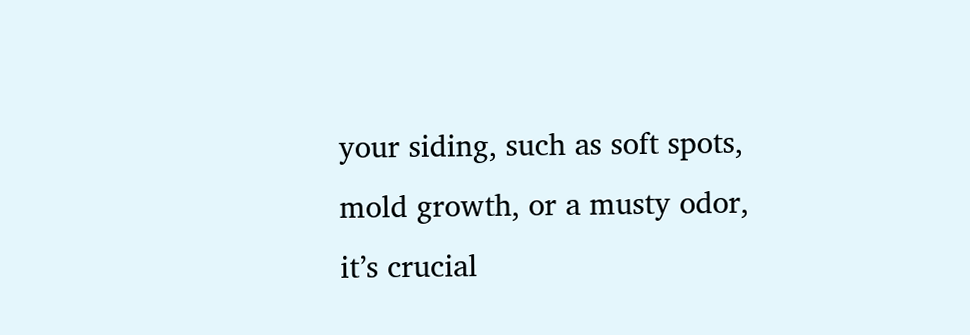your siding, such as soft spots, mold growth, or a musty odor, it’s crucial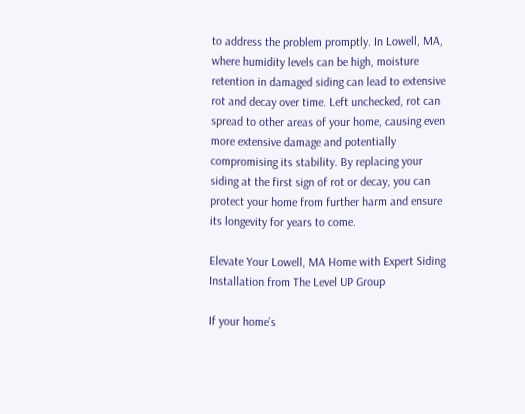to address the problem promptly. In Lowell, MA, where humidity levels can be high, moisture retention in damaged siding can lead to extensive rot and decay over time. Left unchecked, rot can spread to other areas of your home, causing even more extensive damage and potentially compromising its stability. By replacing your siding at the first sign of rot or decay, you can protect your home from further harm and ensure its longevity for years to come.

Elevate Your Lowell, MA Home with Expert Siding Installation from The Level UP Group

If your home’s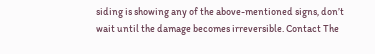siding is showing any of the above-mentioned signs, don’t wait until the damage becomes irreversible. Contact The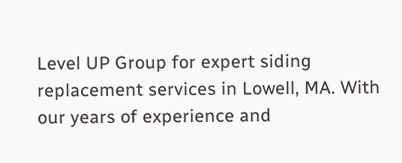Level UP Group for expert siding replacement services in Lowell, MA. With our years of experience and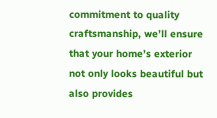commitment to quality craftsmanship, we’ll ensure that your home’s exterior not only looks beautiful but also provides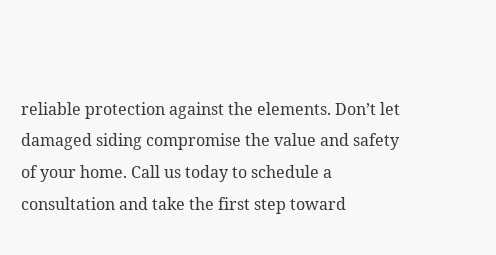reliable protection against the elements. Don’t let damaged siding compromise the value and safety of your home. Call us today to schedule a consultation and take the first step toward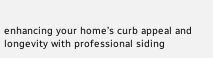enhancing your home’s curb appeal and longevity with professional siding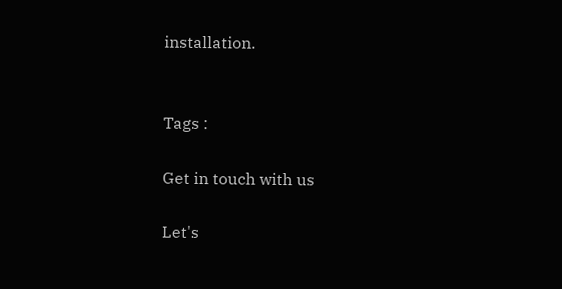installation.


Tags :

Get in touch with us

Let's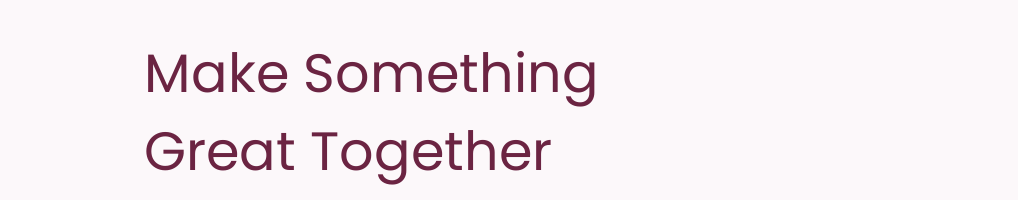Make Something Great Together